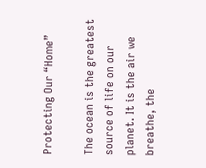Protecting Our “Home”

The ocean is the greatest source of life on our planet. It is the air we breathe, the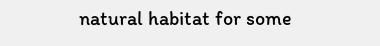natural habitat for some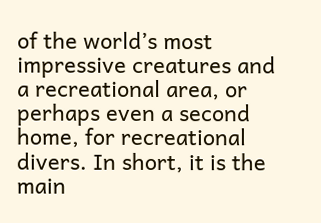of the world’s most impressive creatures and a recreational area, or perhaps even a second home, for recreational divers. In short, it is the main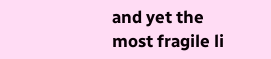and yet the most fragile li